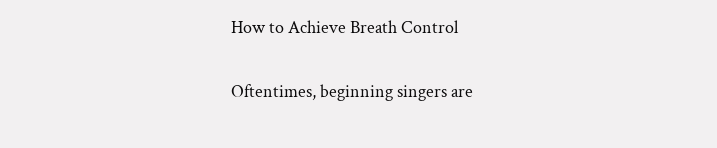How to Achieve Breath Control

Oftentimes, beginning singers are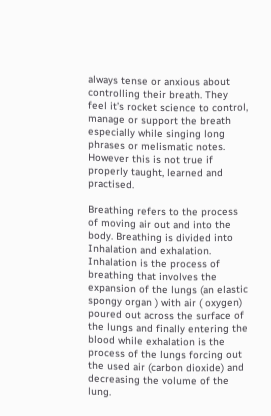always tense or anxious about controlling their breath. They feel it’s rocket science to control, manage or support the breath especially while singing long phrases or melismatic notes. However this is not true if properly taught, learned and practised.

Breathing refers to the process of moving air out and into the body. Breathing is divided into Inhalation and exhalation. Inhalation is the process of breathing that involves the expansion of the lungs (an elastic spongy organ ) with air ( oxygen)  poured out across the surface of the lungs and finally entering the blood while exhalation is the process of the lungs forcing out the used air (carbon dioxide) and decreasing the volume of the lung.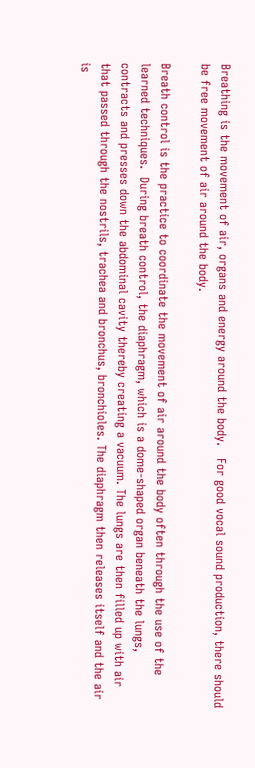Breathing is the movement of air, organs and energy around the body.   For good vocal sound production, there should be free movement of air around the body.

Breath control is the practice to coordinate the movement of air around the body often through the use of the learned techniques.  During breath control, the diaphragm, which is a dome-shaped organ beneath the lungs, contracts and presses down the abdominal cavity thereby creating a vacuum. The lungs are then filled up with air that passed through the nostrils, trachea and bronchus, bronchioles. The diaphragm then releases itself and the air is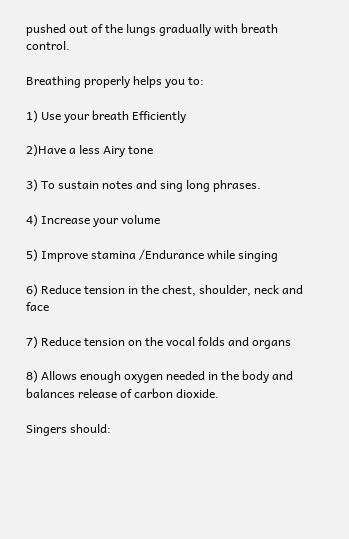pushed out of the lungs gradually with breath control.

Breathing properly helps you to:

1) Use your breath Efficiently

2)Have a less Airy tone

3) To sustain notes and sing long phrases.

4) Increase your volume

5) Improve stamina /Endurance while singing

6) Reduce tension in the chest, shoulder, neck and face

7) Reduce tension on the vocal folds and organs

8) Allows enough oxygen needed in the body and balances release of carbon dioxide.

Singers should: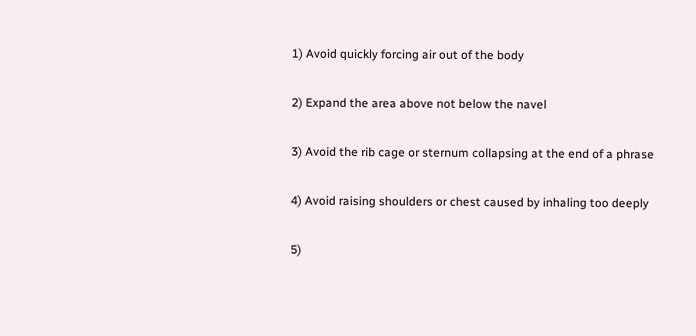1) Avoid quickly forcing air out of the body

2) Expand the area above not below the navel

3) Avoid the rib cage or sternum collapsing at the end of a phrase

4) Avoid raising shoulders or chest caused by inhaling too deeply

5)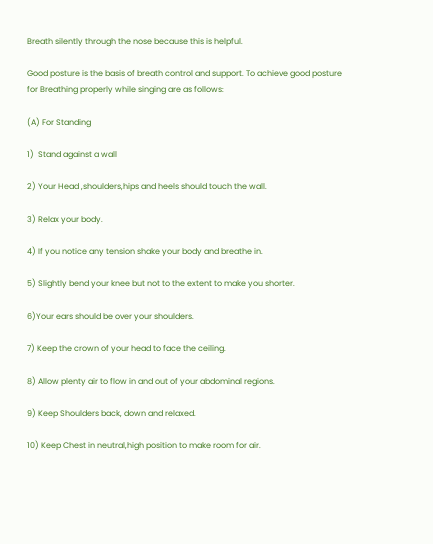Breath silently through the nose because this is helpful.

Good posture is the basis of breath control and support. To achieve good posture for Breathing properly while singing are as follows:

(A) For Standing

1)  Stand against a wall

2) Your Head ,shoulders,hips and heels should touch the wall.

3) Relax your body.

4) If you notice any tension shake your body and breathe in.

5) Slightly bend your knee but not to the extent to make you shorter.

6)Your ears should be over your shoulders.

7) Keep the crown of your head to face the ceiling.

8) Allow plenty air to flow in and out of your abdominal regions.

9) Keep Shoulders back, down and relaxed.

10) Keep Chest in neutral,high position to make room for air.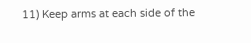11) Keep arms at each side of the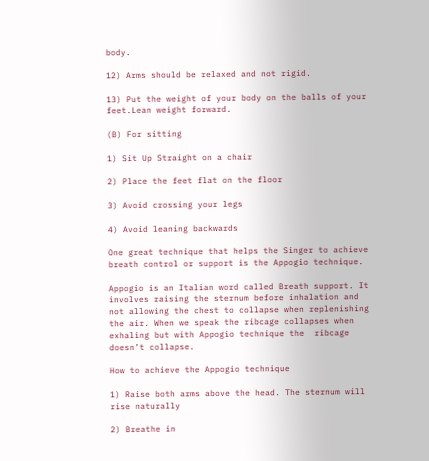body.

12) Arms should be relaxed and not rigid.

13) Put the weight of your body on the balls of your feet.Lean weight forward.

(B) For sitting

1) Sit Up Straight on a chair

2) Place the feet flat on the floor

3) Avoid crossing your legs

4) Avoid leaning backwards

One great technique that helps the Singer to achieve breath control or support is the Appogio technique.

Appogio is an Italian word called Breath support. It involves raising the sternum before inhalation and not allowing the chest to collapse when replenishing the air. When we speak the ribcage collapses when exhaling but with Appogio technique the  ribcage  doesn’t collapse.

How to achieve the Appogio technique

1) Raise both arms above the head. The sternum will rise naturally

2) Breathe in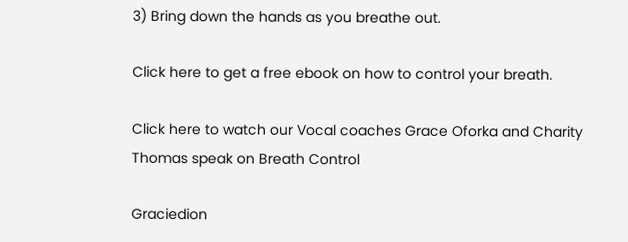3) Bring down the hands as you breathe out.

Click here to get a free ebook on how to control your breath.

Click here to watch our Vocal coaches Grace Oforka and Charity Thomas speak on Breath Control

Graciedion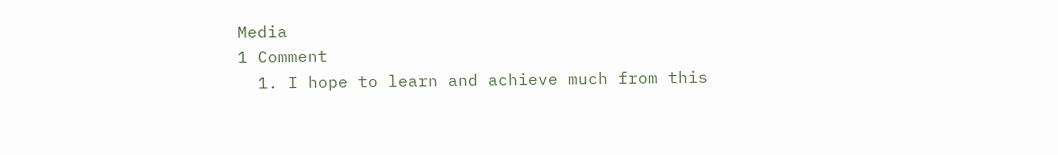Media
1 Comment
  1. I hope to learn and achieve much from this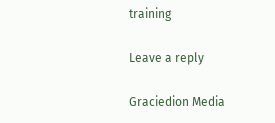training

Leave a reply

Graciedion Media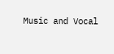Music and Vocal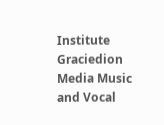Institute
Graciedion Media Music and Vocal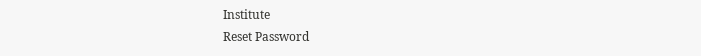Institute
Reset Password